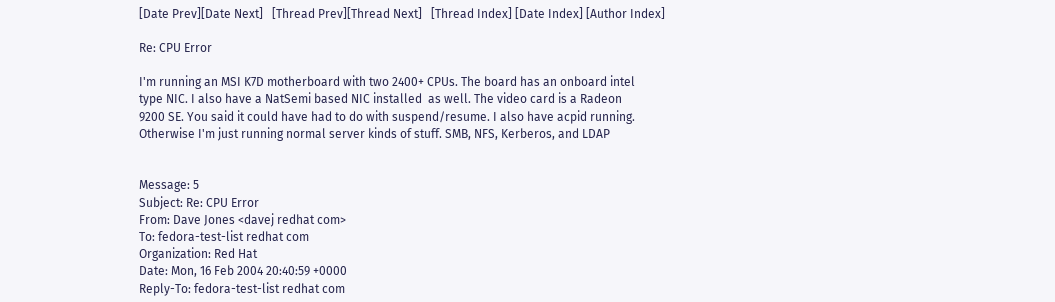[Date Prev][Date Next]   [Thread Prev][Thread Next]   [Thread Index] [Date Index] [Author Index]

Re: CPU Error

I'm running an MSI K7D motherboard with two 2400+ CPUs. The board has an onboard intel
type NIC. I also have a NatSemi based NIC installed  as well. The video card is a Radeon
9200 SE. You said it could have had to do with suspend/resume. I also have acpid running.
Otherwise I'm just running normal server kinds of stuff. SMB, NFS, Kerberos, and LDAP


Message: 5
Subject: Re: CPU Error
From: Dave Jones <davej redhat com>
To: fedora-test-list redhat com
Organization: Red Hat
Date: Mon, 16 Feb 2004 20:40:59 +0000
Reply-To: fedora-test-list redhat com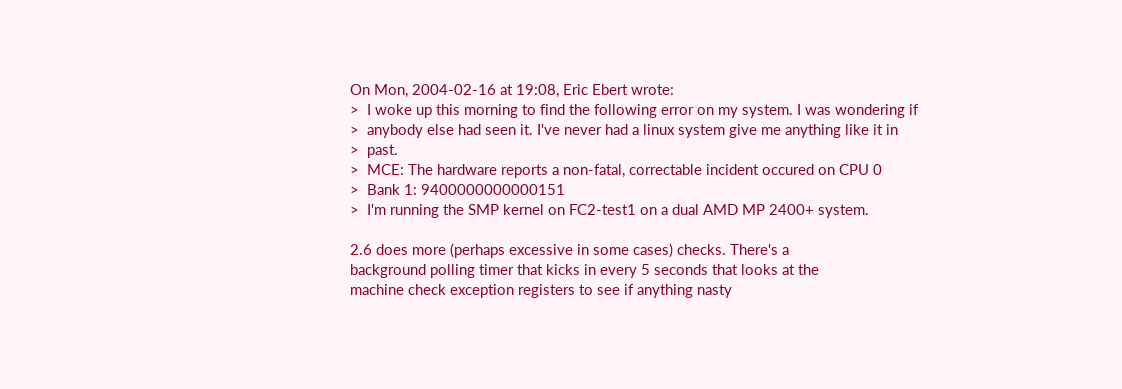On Mon, 2004-02-16 at 19:08, Eric Ebert wrote:
>  I woke up this morning to find the following error on my system. I was wondering if
>  anybody else had seen it. I've never had a linux system give me anything like it in
>  past.
>  MCE: The hardware reports a non-fatal, correctable incident occured on CPU 0
>  Bank 1: 9400000000000151
>  I'm running the SMP kernel on FC2-test1 on a dual AMD MP 2400+ system.

2.6 does more (perhaps excessive in some cases) checks. There's a
background polling timer that kicks in every 5 seconds that looks at the
machine check exception registers to see if anything nasty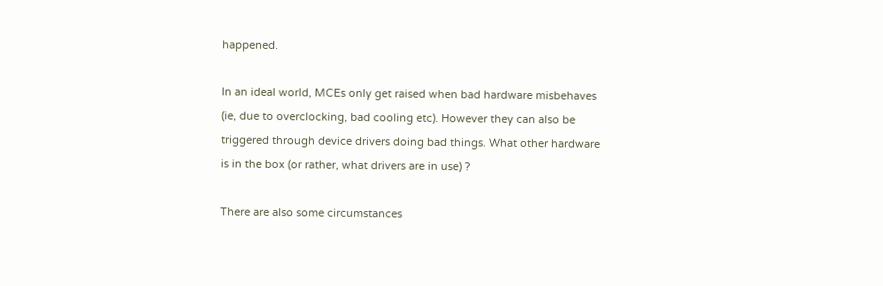happened.

In an ideal world, MCEs only get raised when bad hardware misbehaves
(ie, due to overclocking, bad cooling etc). However they can also be
triggered through device drivers doing bad things. What other hardware
is in the box (or rather, what drivers are in use) ?

There are also some circumstances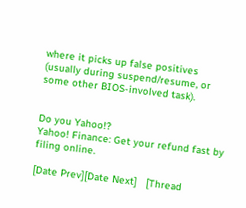where it picks up false positives
(usually during suspend/resume, or some other BIOS-involved task).


Do you Yahoo!?
Yahoo! Finance: Get your refund fast by filing online.

[Date Prev][Date Next]   [Thread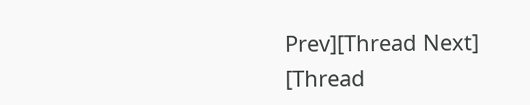Prev][Thread Next]   [Thread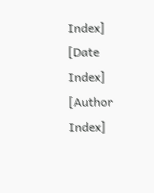Index] [Date Index] [Author Index]